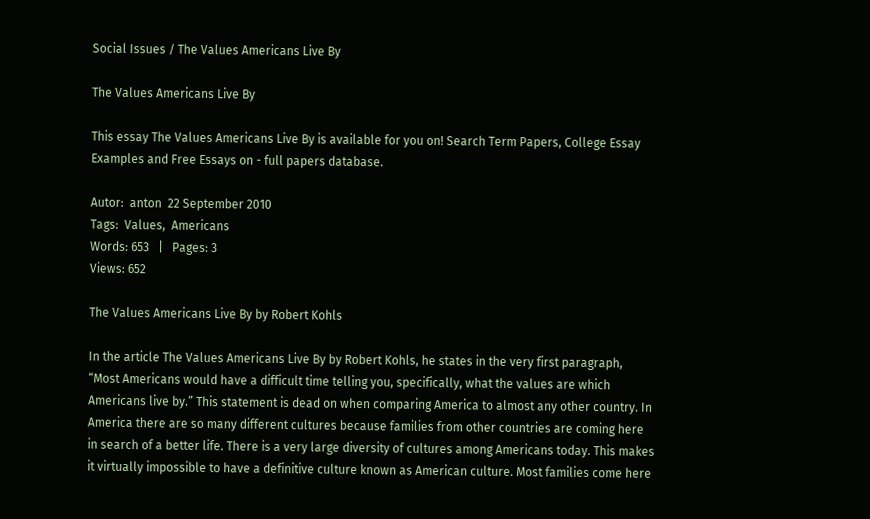Social Issues / The Values Americans Live By

The Values Americans Live By

This essay The Values Americans Live By is available for you on! Search Term Papers, College Essay Examples and Free Essays on - full papers database.

Autor:  anton  22 September 2010
Tags:  Values,  Americans
Words: 653   |   Pages: 3
Views: 652

The Values Americans Live By by Robert Kohls

In the article The Values Americans Live By by Robert Kohls, he states in the very first paragraph, “Most Americans would have a difficult time telling you, specifically, what the values are which Americans live by.” This statement is dead on when comparing America to almost any other country. In America there are so many different cultures because families from other countries are coming here in search of a better life. There is a very large diversity of cultures among Americans today. This makes it virtually impossible to have a definitive culture known as American culture. Most families come here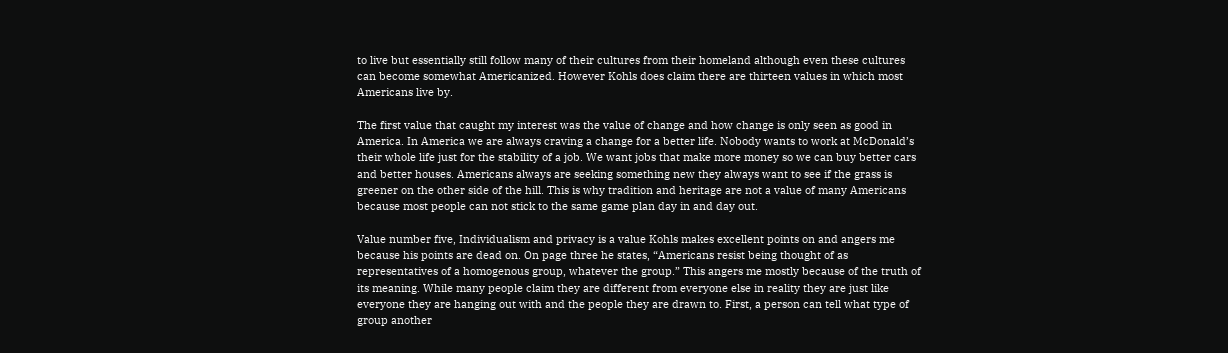to live but essentially still follow many of their cultures from their homeland although even these cultures can become somewhat Americanized. However Kohls does claim there are thirteen values in which most Americans live by.

The first value that caught my interest was the value of change and how change is only seen as good in America. In America we are always craving a change for a better life. Nobody wants to work at McDonald’s their whole life just for the stability of a job. We want jobs that make more money so we can buy better cars and better houses. Americans always are seeking something new they always want to see if the grass is greener on the other side of the hill. This is why tradition and heritage are not a value of many Americans because most people can not stick to the same game plan day in and day out.

Value number five, Individualism and privacy is a value Kohls makes excellent points on and angers me because his points are dead on. On page three he states, “Americans resist being thought of as representatives of a homogenous group, whatever the group.” This angers me mostly because of the truth of its meaning. While many people claim they are different from everyone else in reality they are just like everyone they are hanging out with and the people they are drawn to. First, a person can tell what type of group another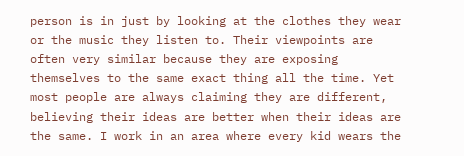person is in just by looking at the clothes they wear or the music they listen to. Their viewpoints are often very similar because they are exposing themselves to the same exact thing all the time. Yet most people are always claiming they are different, believing their ideas are better when their ideas are the same. I work in an area where every kid wears the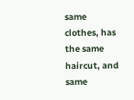same clothes, has the same haircut, and same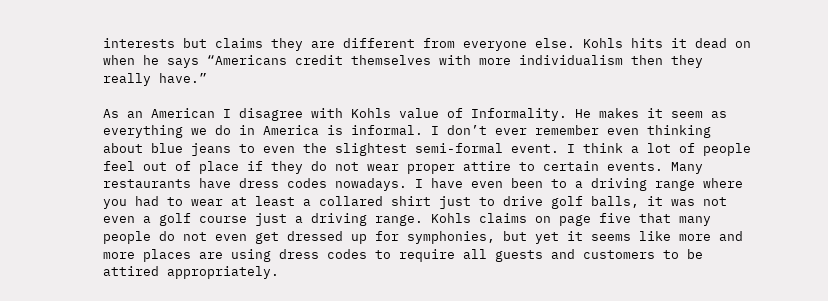interests but claims they are different from everyone else. Kohls hits it dead on when he says “Americans credit themselves with more individualism then they really have.”

As an American I disagree with Kohls value of Informality. He makes it seem as everything we do in America is informal. I don’t ever remember even thinking about blue jeans to even the slightest semi-formal event. I think a lot of people feel out of place if they do not wear proper attire to certain events. Many restaurants have dress codes nowadays. I have even been to a driving range where you had to wear at least a collared shirt just to drive golf balls, it was not even a golf course just a driving range. Kohls claims on page five that many people do not even get dressed up for symphonies, but yet it seems like more and more places are using dress codes to require all guests and customers to be attired appropriately.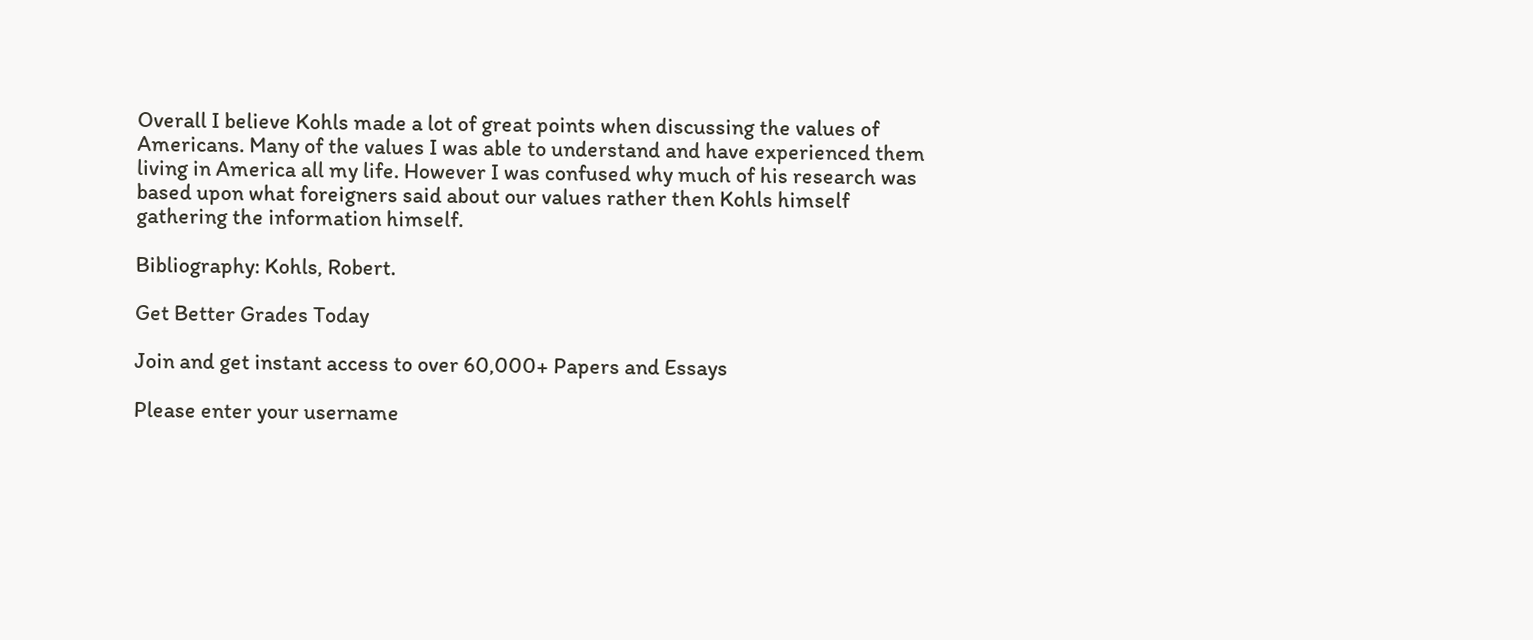Overall I believe Kohls made a lot of great points when discussing the values of Americans. Many of the values I was able to understand and have experienced them living in America all my life. However I was confused why much of his research was based upon what foreigners said about our values rather then Kohls himself gathering the information himself.

Bibliography: Kohls, Robert.

Get Better Grades Today

Join and get instant access to over 60,000+ Papers and Essays

Please enter your username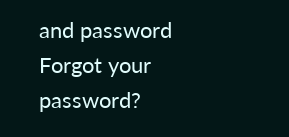and password
Forgot your password?